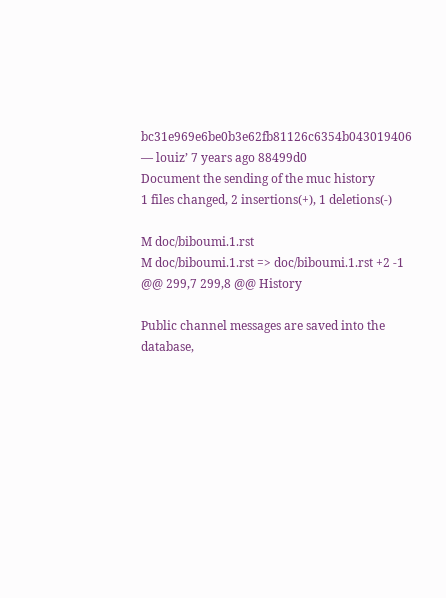bc31e969e6be0b3e62fb81126c6354b043019406 — louiz’ 7 years ago 88499d0
Document the sending of the muc history
1 files changed, 2 insertions(+), 1 deletions(-)

M doc/biboumi.1.rst
M doc/biboumi.1.rst => doc/biboumi.1.rst +2 -1
@@ 299,7 299,8 @@ History

Public channel messages are saved into the database,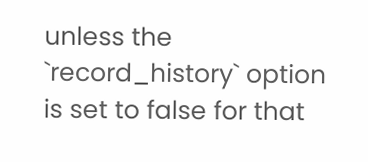unless the
`record_history` option is set to false for that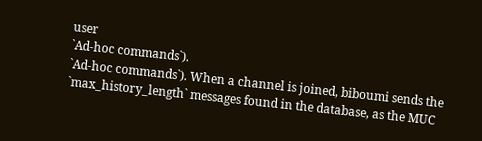user
`Ad-hoc commands`).
`Ad-hoc commands`). When a channel is joined, biboumi sends the
`max_history_length` messages found in the database, as the MUC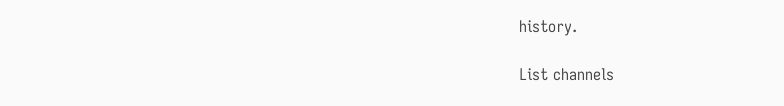history.

List channels